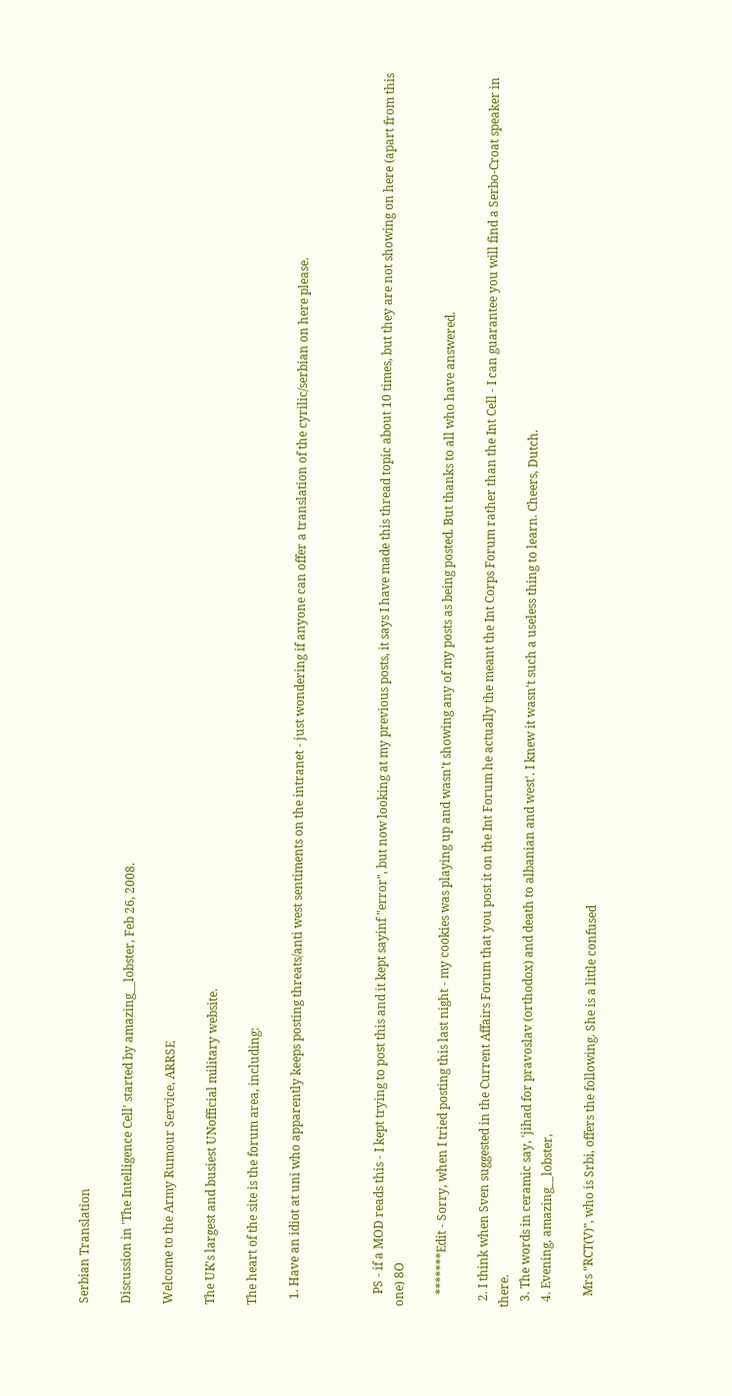Serbian Translation

Discussion in 'The Intelligence Cell' started by amazing__lobster, Feb 26, 2008.

Welcome to the Army Rumour Service, ARRSE

The UK's largest and busiest UNofficial military website.

The heart of the site is the forum area, including:

  1. Have an idiot at uni who apparently keeps posting threats/anti west sentiments on the intranet - just wondering if anyone can offer a translation of the cyrilic/serbian on here please.



    PS - if a MOD reads this - I kept trying to post this and it kept sayinf "error", but now looking at my previous posts, it says I have made this thread topic about 10 times, but they are not showing on here (apart from this one) 8O

    *******Edit - Sorry, when I tried posting this last night - my cookies was playing up and wasn't showing any of my posts as being posted. But thanks to all who have answered.

  2. I think when Sven suggested in the Current Affairs Forum that you post it on the Int Forum he actually the meant the Int Corps Forum rather than the Int Cell - I can guarantee you will find a Serbo-Croat speaker in there.
  3. The words in ceramic say, 'jihad for pravoslav (orthodox) and death to albanian and west'. I knew it wasn't such a useless thing to learn. Cheers, Dutch.
  4. Evening, amazing__lobster,

    Mrs “RCT(V)”, who is Srbi, offers the following. She is a little confused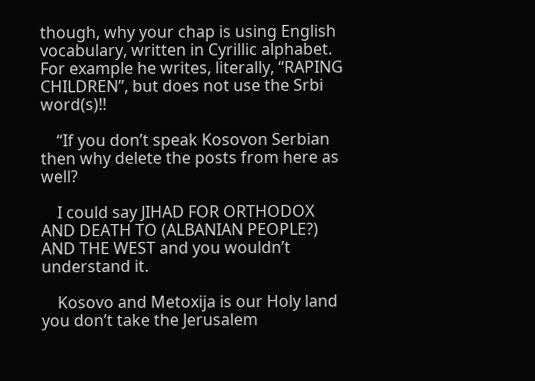though, why your chap is using English vocabulary, written in Cyrillic alphabet. For example he writes, literally, “RAPING CHILDREN”, but does not use the Srbi word(s)!!

    “If you don’t speak Kosovon Serbian then why delete the posts from here as well?

    I could say JIHAD FOR ORTHODOX AND DEATH TO (ALBANIAN PEOPLE?) AND THE WEST and you wouldn’t understand it.

    Kosovo and Metoxija is our Holy land you don’t take the Jerusalem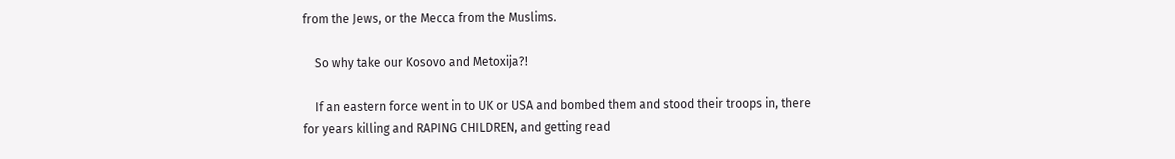from the Jews, or the Mecca from the Muslims.

    So why take our Kosovo and Metoxija?!

    If an eastern force went in to UK or USA and bombed them and stood their troops in, there for years killing and RAPING CHILDREN, and getting read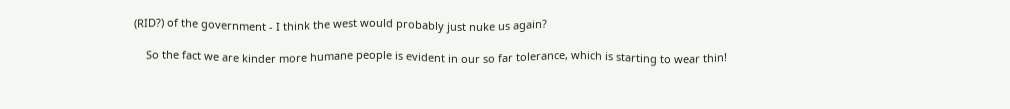(RID?) of the government - I think the west would probably just nuke us again?

    So the fact we are kinder more humane people is evident in our so far tolerance, which is starting to wear thin!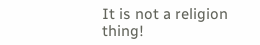It is not a religion thing!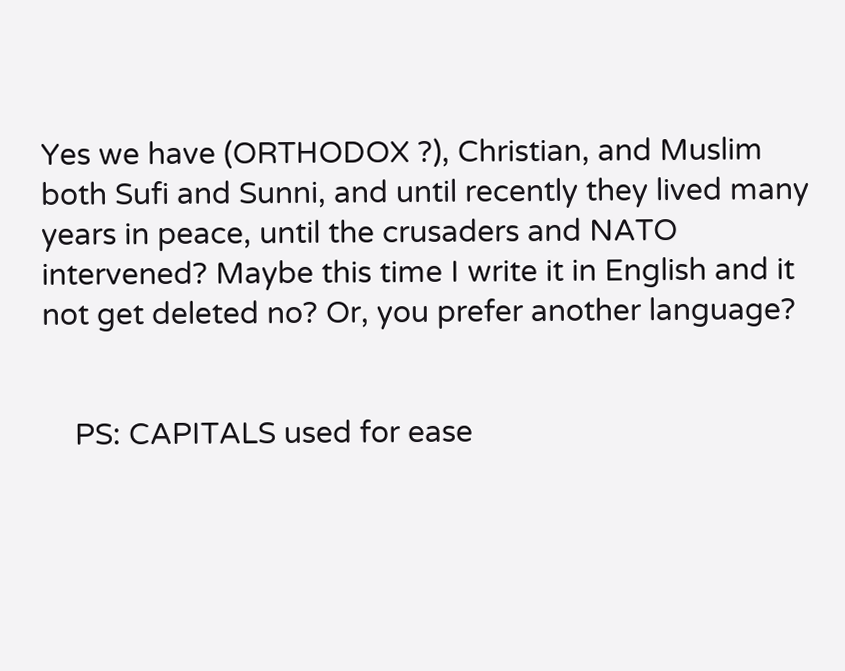Yes we have (ORTHODOX ?), Christian, and Muslim both Sufi and Sunni, and until recently they lived many years in peace, until the crusaders and NATO intervened? Maybe this time I write it in English and it not get deleted no? Or, you prefer another language?


    PS: CAPITALS used for ease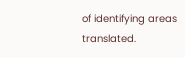of identifying areas translated.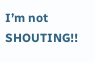I’m not SHOUTING!!